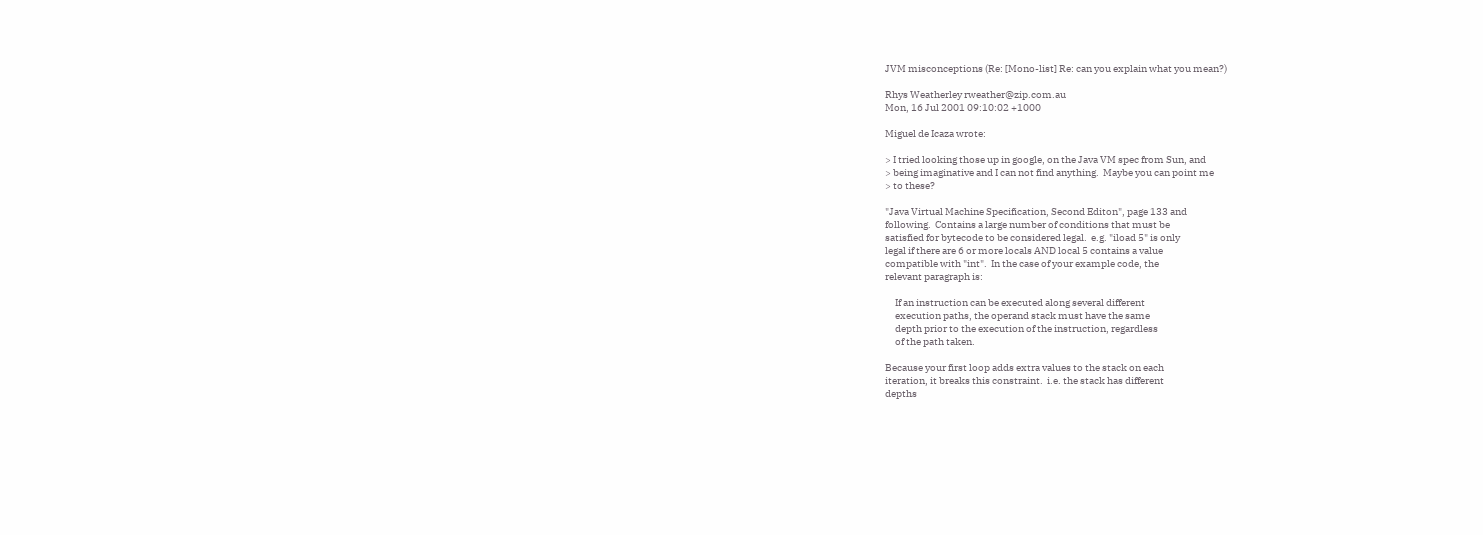JVM misconceptions (Re: [Mono-list] Re: can you explain what you mean?)

Rhys Weatherley rweather@zip.com.au
Mon, 16 Jul 2001 09:10:02 +1000

Miguel de Icaza wrote:

> I tried looking those up in google, on the Java VM spec from Sun, and
> being imaginative and I can not find anything.  Maybe you can point me
> to these?

"Java Virtual Machine Specification, Second Editon", page 133 and
following.  Contains a large number of conditions that must be
satisfied for bytecode to be considered legal.  e.g. "iload 5" is only
legal if there are 6 or more locals AND local 5 contains a value
compatible with "int".  In the case of your example code, the
relevant paragraph is:

     If an instruction can be executed along several different
     execution paths, the operand stack must have the same
     depth prior to the execution of the instruction, regardless
     of the path taken.

Because your first loop adds extra values to the stack on each
iteration, it breaks this constraint.  i.e. the stack has different
depths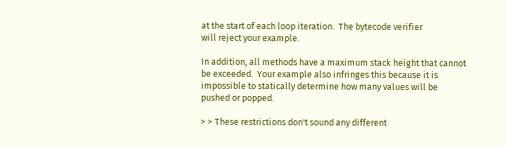at the start of each loop iteration.  The bytecode verifier
will reject your example.

In addition, all methods have a maximum stack height that cannot
be exceeded.  Your example also infringes this because it is
impossible to statically determine how many values will be
pushed or popped.

> > These restrictions don't sound any different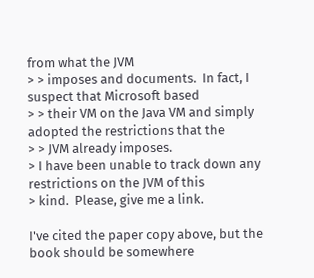from what the JVM
> > imposes and documents.  In fact, I suspect that Microsoft based
> > their VM on the Java VM and simply adopted the restrictions that the
> > JVM already imposes.
> I have been unable to track down any restrictions on the JVM of this
> kind.  Please, give me a link.

I've cited the paper copy above, but the book should be somewhere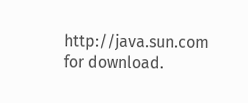http://java.sun.com for download.